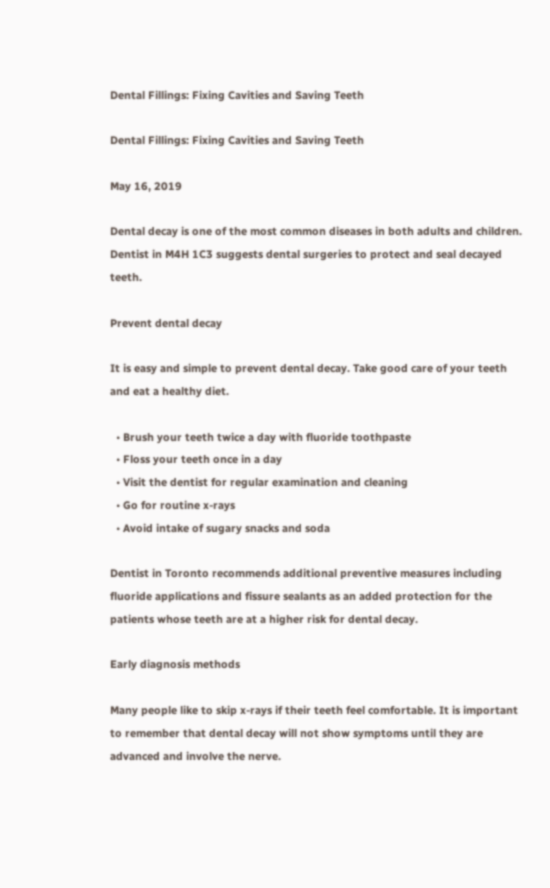Dental Fillings: Fixing Cavities and Saving Teeth

Dental Fillings: Fixing Cavities and Saving Teeth

May 16, 2019

Dental decay is one of the most common diseases in both adults and children. Dentist in M4H 1C3 suggests dental surgeries to protect and seal decayed teeth.

Prevent dental decay

It is easy and simple to prevent dental decay. Take good care of your teeth and eat a healthy diet.

  • Brush your teeth twice a day with fluoride toothpaste
  • Floss your teeth once in a day
  • Visit the dentist for regular examination and cleaning
  • Go for routine x-rays
  • Avoid intake of sugary snacks and soda

Dentist in Toronto recommends additional preventive measures including fluoride applications and fissure sealants as an added protection for the patients whose teeth are at a higher risk for dental decay.

Early diagnosis methods

Many people like to skip x-rays if their teeth feel comfortable. It is important to remember that dental decay will not show symptoms until they are advanced and involve the nerve.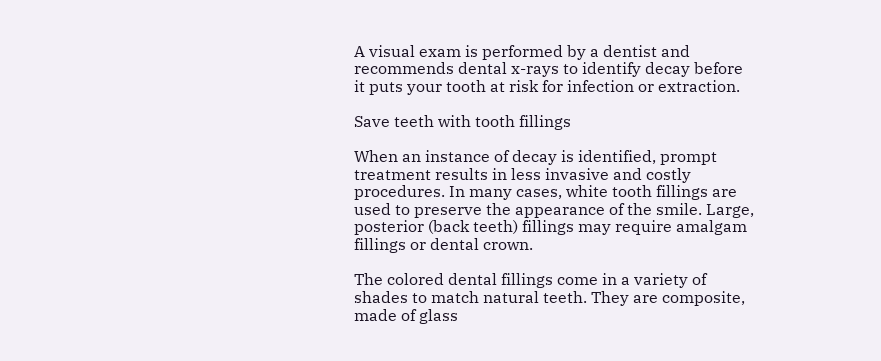A visual exam is performed by a dentist and recommends dental x-rays to identify decay before it puts your tooth at risk for infection or extraction.

Save teeth with tooth fillings

When an instance of decay is identified, prompt treatment results in less invasive and costly procedures. In many cases, white tooth fillings are used to preserve the appearance of the smile. Large, posterior (back teeth) fillings may require amalgam fillings or dental crown.

The colored dental fillings come in a variety of shades to match natural teeth. They are composite, made of glass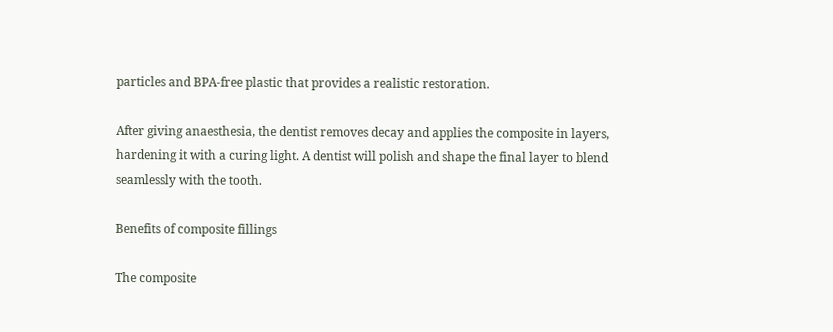particles and BPA-free plastic that provides a realistic restoration.

After giving anaesthesia, the dentist removes decay and applies the composite in layers, hardening it with a curing light. A dentist will polish and shape the final layer to blend seamlessly with the tooth.

Benefits of composite fillings

The composite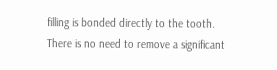filling is bonded directly to the tooth. There is no need to remove a significant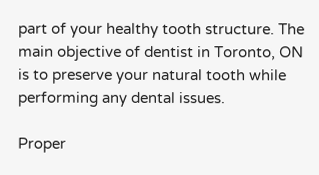part of your healthy tooth structure. The main objective of dentist in Toronto, ON is to preserve your natural tooth while performing any dental issues.

Proper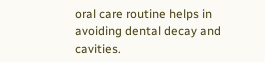oral care routine helps in avoiding dental decay and cavities.